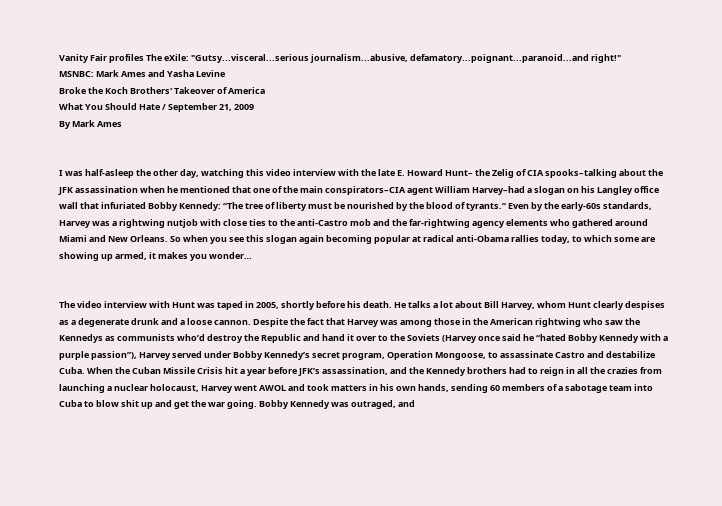Vanity Fair profiles The eXile: "Gutsy...visceral...serious journalism...abusive, defamatory...poignant...paranoid...and right!"
MSNBC: Mark Ames and Yasha Levine
Broke the Koch Brothers' Takeover of America
What You Should Hate / September 21, 2009
By Mark Ames


I was half-asleep the other day, watching this video interview with the late E. Howard Hunt– the Zelig of CIA spooks–talking about the JFK assassination when he mentioned that one of the main conspirators–CIA agent William Harvey–had a slogan on his Langley office wall that infuriated Bobby Kennedy: “The tree of liberty must be nourished by the blood of tyrants.” Even by the early-60s standards, Harvey was a rightwing nutjob with close ties to the anti-Castro mob and the far-rightwing agency elements who gathered around Miami and New Orleans. So when you see this slogan again becoming popular at radical anti-Obama rallies today, to which some are showing up armed, it makes you wonder…


The video interview with Hunt was taped in 2005, shortly before his death. He talks a lot about Bill Harvey, whom Hunt clearly despises as a degenerate drunk and a loose cannon. Despite the fact that Harvey was among those in the American rightwing who saw the Kennedys as communists who’d destroy the Republic and hand it over to the Soviets (Harvey once said he “hated Bobby Kennedy with a purple passion”), Harvey served under Bobby Kennedy’s secret program, Operation Mongoose, to assassinate Castro and destabilize Cuba. When the Cuban Missile Crisis hit a year before JFK’s assassination, and the Kennedy brothers had to reign in all the crazies from launching a nuclear holocaust, Harvey went AWOL and took matters in his own hands, sending 60 members of a sabotage team into Cuba to blow shit up and get the war going. Bobby Kennedy was outraged, and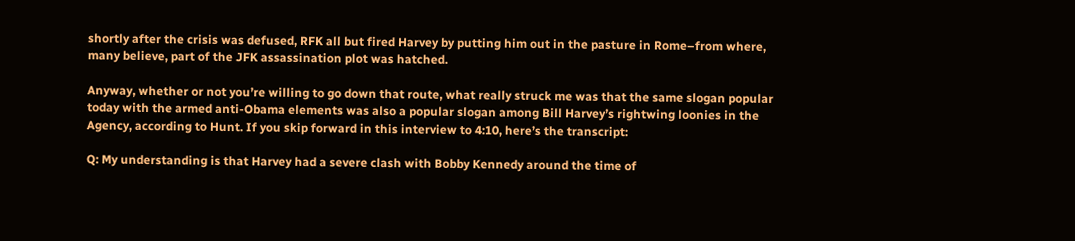shortly after the crisis was defused, RFK all but fired Harvey by putting him out in the pasture in Rome–from where, many believe, part of the JFK assassination plot was hatched.

Anyway, whether or not you’re willing to go down that route, what really struck me was that the same slogan popular today with the armed anti-Obama elements was also a popular slogan among Bill Harvey’s rightwing loonies in the Agency, according to Hunt. If you skip forward in this interview to 4:10, here’s the transcript:

Q: My understanding is that Harvey had a severe clash with Bobby Kennedy around the time of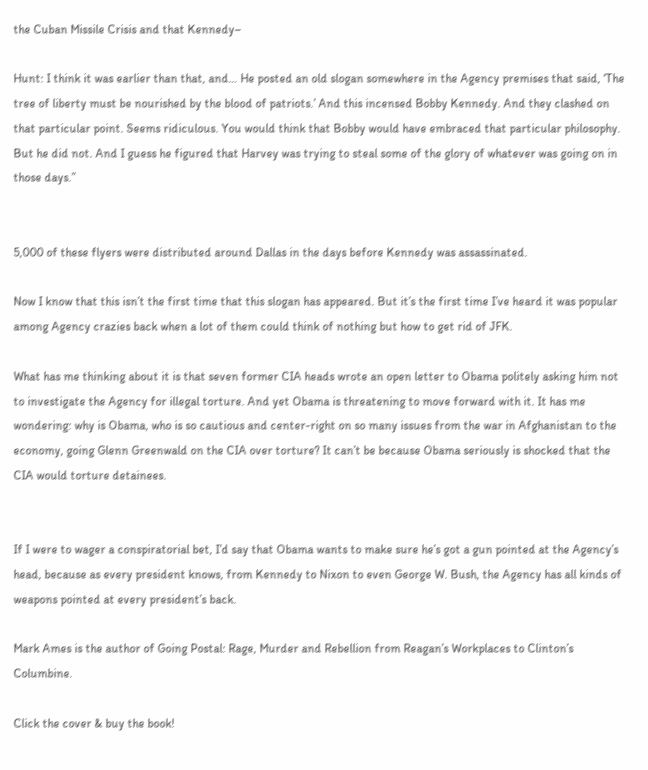the Cuban Missile Crisis and that Kennedy–

Hunt: I think it was earlier than that, and… He posted an old slogan somewhere in the Agency premises that said, ‘The tree of liberty must be nourished by the blood of patriots.’ And this incensed Bobby Kennedy. And they clashed on that particular point. Seems ridiculous. You would think that Bobby would have embraced that particular philosophy. But he did not. And I guess he figured that Harvey was trying to steal some of the glory of whatever was going on in those days.”


5,000 of these flyers were distributed around Dallas in the days before Kennedy was assassinated.

Now I know that this isn’t the first time that this slogan has appeared. But it’s the first time I’ve heard it was popular among Agency crazies back when a lot of them could think of nothing but how to get rid of JFK.

What has me thinking about it is that seven former CIA heads wrote an open letter to Obama politely asking him not to investigate the Agency for illegal torture. And yet Obama is threatening to move forward with it. It has me wondering: why is Obama, who is so cautious and center-right on so many issues from the war in Afghanistan to the economy, going Glenn Greenwald on the CIA over torture? It can’t be because Obama seriously is shocked that the CIA would torture detainees.


If I were to wager a conspiratorial bet, I’d say that Obama wants to make sure he’s got a gun pointed at the Agency’s head, because as every president knows, from Kennedy to Nixon to even George W. Bush, the Agency has all kinds of weapons pointed at every president’s back.

Mark Ames is the author of Going Postal: Rage, Murder and Rebellion from Reagan’s Workplaces to Clinton’s Columbine.

Click the cover & buy the book!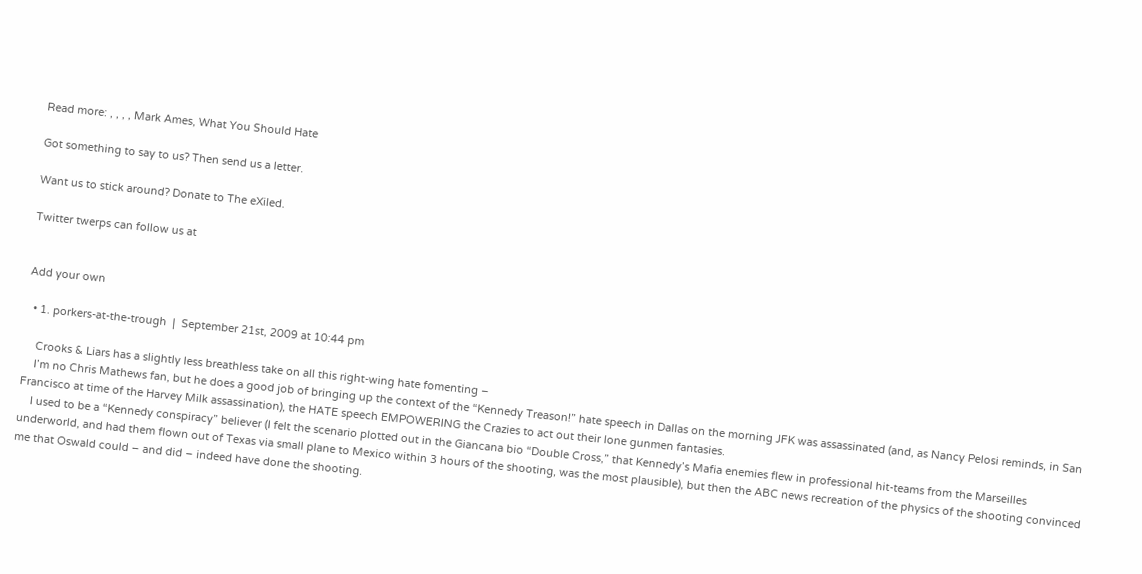Read more: , , , , Mark Ames, What You Should Hate

Got something to say to us? Then send us a letter.

Want us to stick around? Donate to The eXiled.

Twitter twerps can follow us at


Add your own

  • 1. porkers-at-the-trough  |  September 21st, 2009 at 10:44 pm

    Crooks & Liars has a slightly less breathless take on all this right-wing hate fomenting –
    I’m no Chris Mathews fan, but he does a good job of bringing up the context of the “Kennedy Treason!” hate speech in Dallas on the morning JFK was assassinated (and, as Nancy Pelosi reminds, in San Francisco at time of the Harvey Milk assassination), the HATE speech EMPOWERING the Crazies to act out their lone gunmen fantasies.
    I used to be a “Kennedy conspiracy” believer (I felt the scenario plotted out in the Giancana bio “Double Cross,” that Kennedy’s Mafia enemies flew in professional hit-teams from the Marseilles underworld, and had them flown out of Texas via small plane to Mexico within 3 hours of the shooting, was the most plausible), but then the ABC news recreation of the physics of the shooting convinced me that Oswald could – and did – indeed have done the shooting.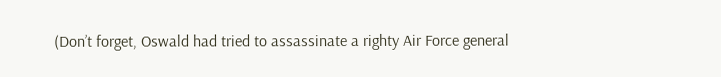(Don’t forget, Oswald had tried to assassinate a righty Air Force general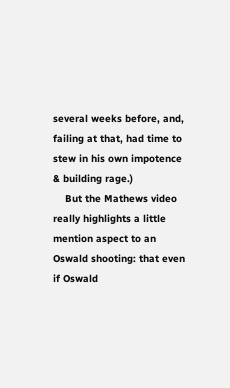several weeks before, and, failing at that, had time to stew in his own impotence & building rage.)
    But the Mathews video really highlights a little mention aspect to an Oswald shooting: that even if Oswald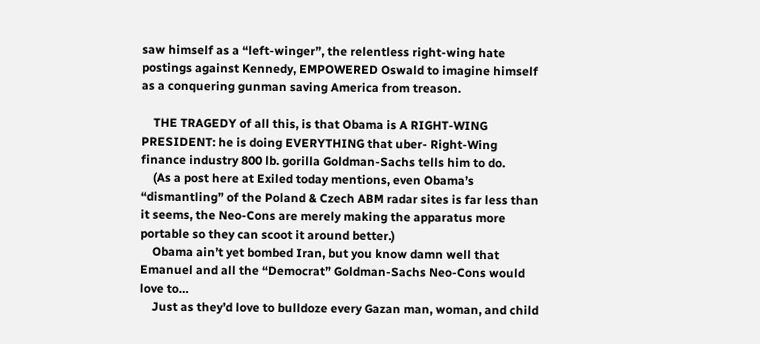saw himself as a “left-winger”, the relentless right-wing hate postings against Kennedy, EMPOWERED Oswald to imagine himself as a conquering gunman saving America from treason.

    THE TRAGEDY of all this, is that Obama is A RIGHT-WING PRESIDENT: he is doing EVERYTHING that uber- Right-Wing finance industry 800 lb. gorilla Goldman-Sachs tells him to do.
    (As a post here at Exiled today mentions, even Obama’s “dismantling” of the Poland & Czech ABM radar sites is far less than it seems, the Neo-Cons are merely making the apparatus more portable so they can scoot it around better.)
    Obama ain’t yet bombed Iran, but you know damn well that Emanuel and all the “Democrat” Goldman-Sachs Neo-Cons would love to…
    Just as they’d love to bulldoze every Gazan man, woman, and child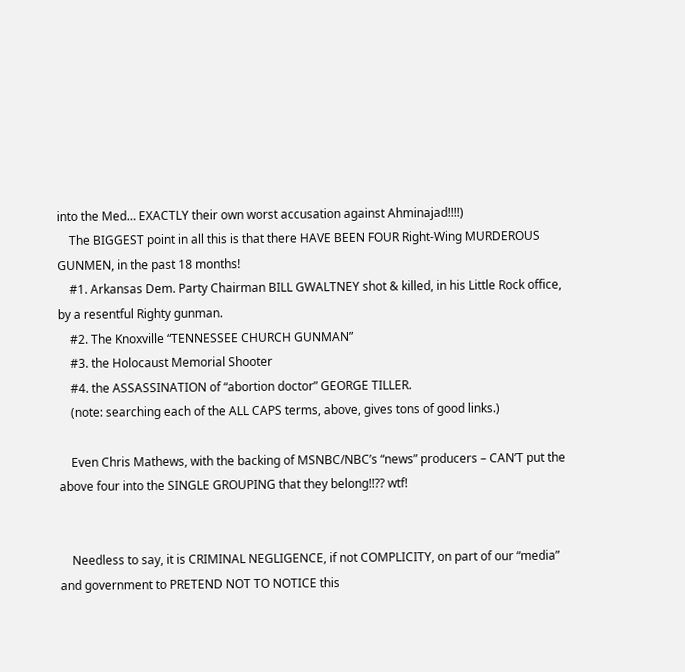into the Med… EXACTLY their own worst accusation against Ahminajad!!!!)
    The BIGGEST point in all this is that there HAVE BEEN FOUR Right-Wing MURDEROUS GUNMEN, in the past 18 months!
    #1. Arkansas Dem. Party Chairman BILL GWALTNEY shot & killed, in his Little Rock office, by a resentful Righty gunman.
    #2. The Knoxville “TENNESSEE CHURCH GUNMAN”
    #3. the Holocaust Memorial Shooter
    #4. the ASSASSINATION of “abortion doctor” GEORGE TILLER.
    (note: searching each of the ALL CAPS terms, above, gives tons of good links.)

    Even Chris Mathews, with the backing of MSNBC/NBC’s “news” producers – CAN’T put the above four into the SINGLE GROUPING that they belong!!?? wtf!


    Needless to say, it is CRIMINAL NEGLIGENCE, if not COMPLICITY, on part of our “media” and government to PRETEND NOT TO NOTICE this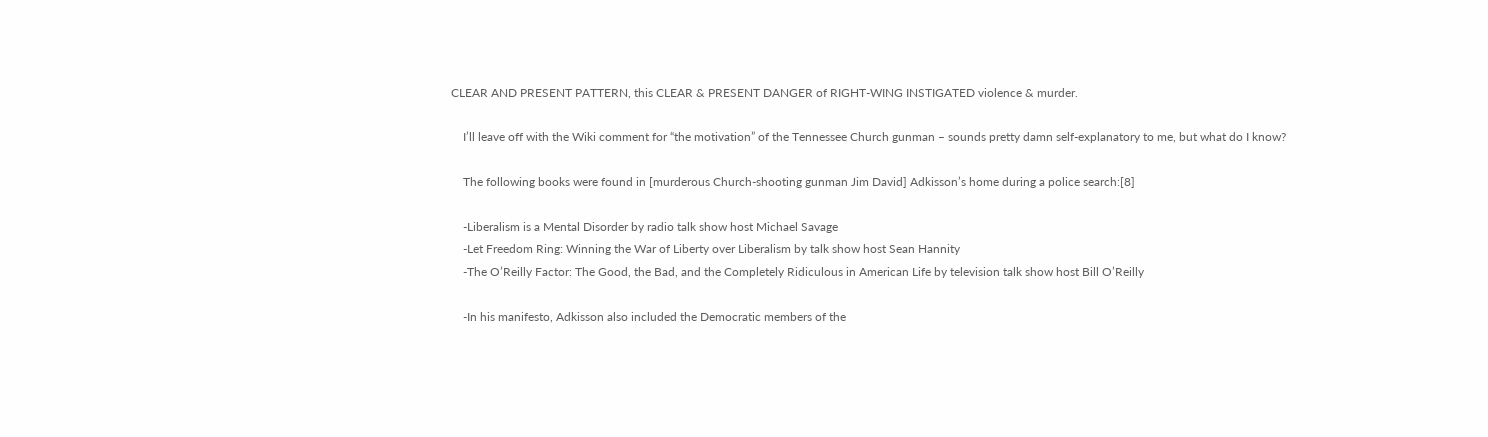CLEAR AND PRESENT PATTERN, this CLEAR & PRESENT DANGER of RIGHT-WING INSTIGATED violence & murder.

    I’ll leave off with the Wiki comment for “the motivation” of the Tennessee Church gunman – sounds pretty damn self-explanatory to me, but what do I know?

    The following books were found in [murderous Church-shooting gunman Jim David] Adkisson’s home during a police search:[8]

    -Liberalism is a Mental Disorder by radio talk show host Michael Savage
    -Let Freedom Ring: Winning the War of Liberty over Liberalism by talk show host Sean Hannity
    -The O’Reilly Factor: The Good, the Bad, and the Completely Ridiculous in American Life by television talk show host Bill O’Reilly

    -In his manifesto, Adkisson also included the Democratic members of the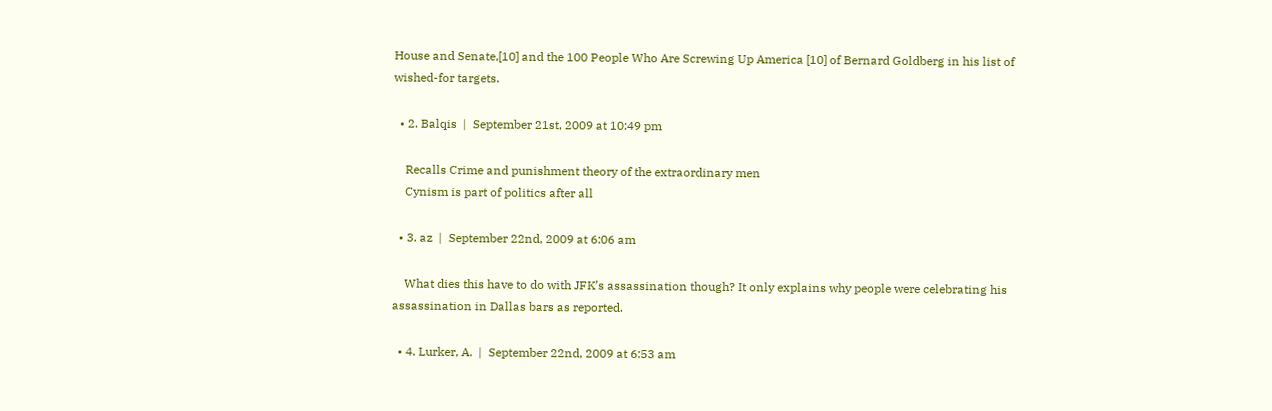House and Senate,[10] and the 100 People Who Are Screwing Up America [10] of Bernard Goldberg in his list of wished-for targets.

  • 2. Balqis  |  September 21st, 2009 at 10:49 pm

    Recalls Crime and punishment theory of the extraordinary men
    Cynism is part of politics after all

  • 3. az  |  September 22nd, 2009 at 6:06 am

    What dies this have to do with JFK’s assassination though? It only explains why people were celebrating his assassination in Dallas bars as reported.

  • 4. Lurker, A.  |  September 22nd, 2009 at 6:53 am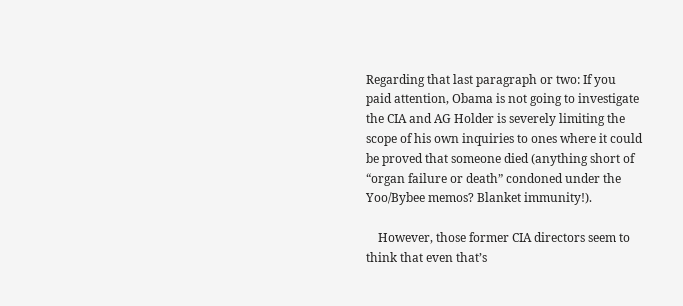Regarding that last paragraph or two: If you paid attention, Obama is not going to investigate the CIA and AG Holder is severely limiting the scope of his own inquiries to ones where it could be proved that someone died (anything short of “organ failure or death” condoned under the Yoo/Bybee memos? Blanket immunity!).

    However, those former CIA directors seem to think that even that’s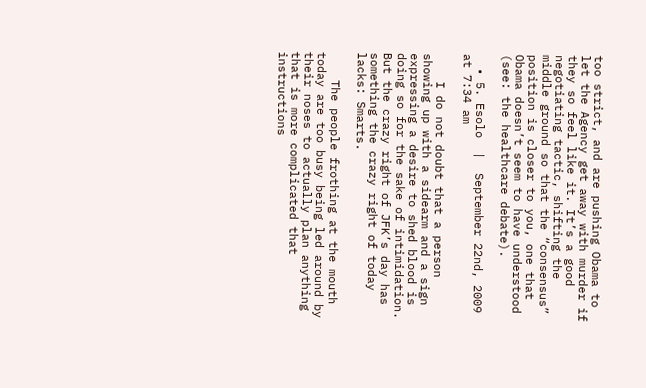too strict, and are pushing Obama to let the Agency get away with murder if they so feel like it. It’s a good negotiating tactic, shifting the middle ground so that the “consensus” position is closer to you, one that Obama doesn’t seem to have understood (see: the healthcare debate).

  • 5. Esolo  |  September 22nd, 2009 at 7:34 am

    I do not doubt that a person showing up with a sidearm and a sign expressing a desire to shed blood is doing so for the sake of intimidation. But the crazy right of JFK’s day has something the crazy right of today lacks: Smarts.

    The people frothing at the mouth today are too busy being led around by their noses to actually plan anything that is more complicated that instructions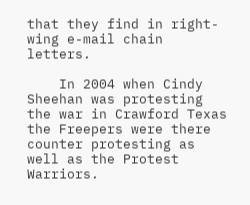that they find in right-wing e-mail chain letters.

    In 2004 when Cindy Sheehan was protesting the war in Crawford Texas the Freepers were there counter protesting as well as the Protest Warriors.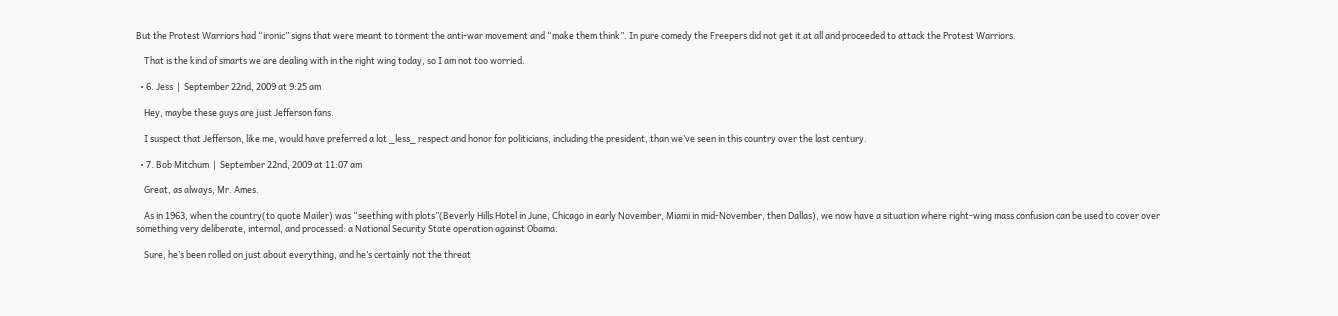But the Protest Warriors had “ironic” signs that were meant to torment the anti-war movement and “make them think”. In pure comedy the Freepers did not get it at all and proceeded to attack the Protest Warriors.

    That is the kind of smarts we are dealing with in the right wing today, so I am not too worried.

  • 6. Jess  |  September 22nd, 2009 at 9:25 am

    Hey, maybe these guys are just Jefferson fans.

    I suspect that Jefferson, like me, would have preferred a lot _less_ respect and honor for politicians, including the president, than we’ve seen in this country over the last century.

  • 7. Bob Mitchum  |  September 22nd, 2009 at 11:07 am

    Great, as always, Mr. Ames.

    As in 1963, when the country(to quote Mailer) was “seething with plots”(Beverly Hills Hotel in June, Chicago in early November, Miami in mid-November, then Dallas), we now have a situation where right-wing mass confusion can be used to cover over something very deliberate, internal, and processed: a National Security State operation against Obama.

    Sure, he’s been rolled on just about everything, and he’s certainly not the threat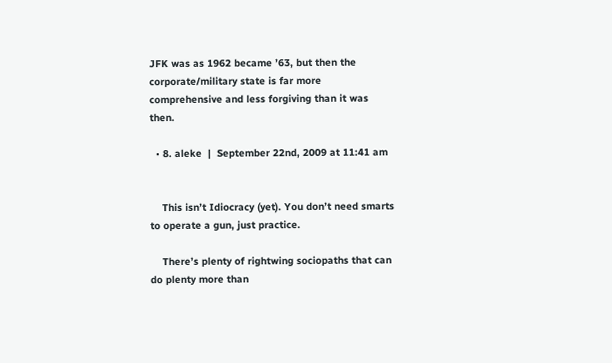JFK was as 1962 became ’63, but then the corporate/military state is far more comprehensive and less forgiving than it was then.

  • 8. aleke  |  September 22nd, 2009 at 11:41 am


    This isn’t Idiocracy (yet). You don’t need smarts to operate a gun, just practice.

    There’s plenty of rightwing sociopaths that can do plenty more than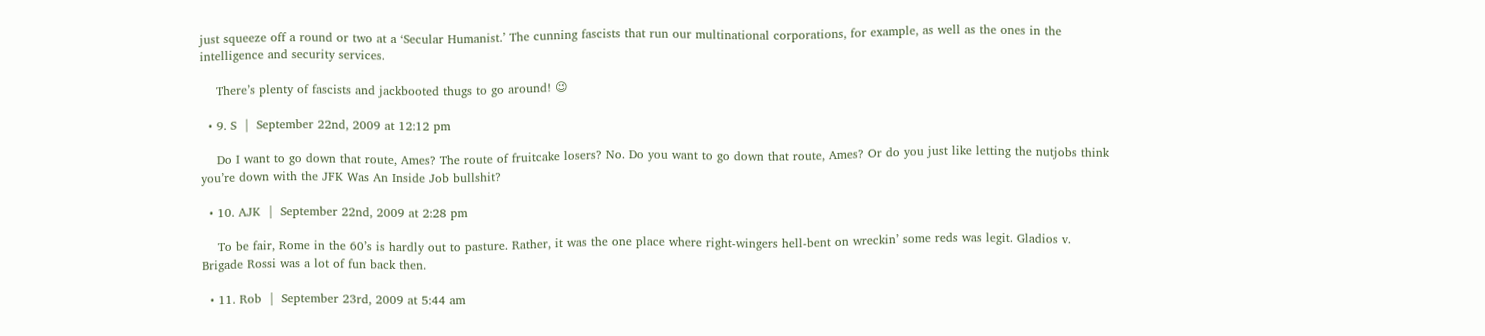just squeeze off a round or two at a ‘Secular Humanist.’ The cunning fascists that run our multinational corporations, for example, as well as the ones in the intelligence and security services.

    There’s plenty of fascists and jackbooted thugs to go around! 😉

  • 9. S  |  September 22nd, 2009 at 12:12 pm

    Do I want to go down that route, Ames? The route of fruitcake losers? No. Do you want to go down that route, Ames? Or do you just like letting the nutjobs think you’re down with the JFK Was An Inside Job bullshit?

  • 10. AJK  |  September 22nd, 2009 at 2:28 pm

    To be fair, Rome in the 60’s is hardly out to pasture. Rather, it was the one place where right-wingers hell-bent on wreckin’ some reds was legit. Gladios v. Brigade Rossi was a lot of fun back then.

  • 11. Rob  |  September 23rd, 2009 at 5:44 am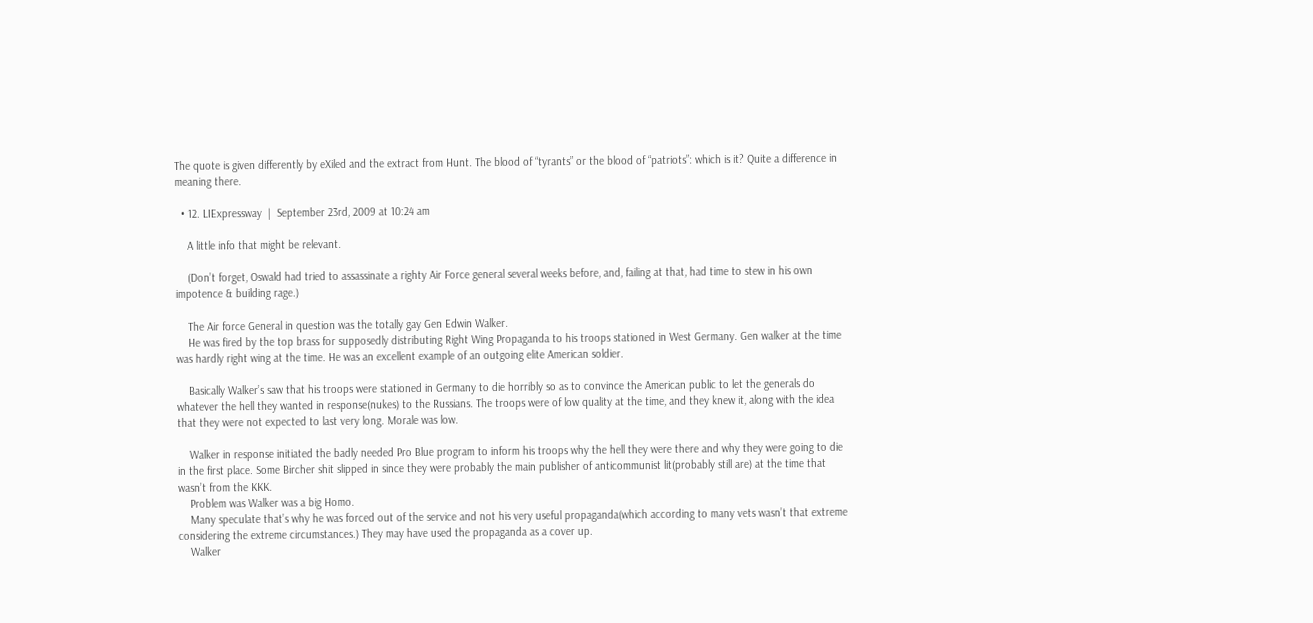The quote is given differently by eXiled and the extract from Hunt. The blood of “tyrants” or the blood of “patriots”: which is it? Quite a difference in meaning there.

  • 12. LIExpressway  |  September 23rd, 2009 at 10:24 am

    A little info that might be relevant.

    (Don’t forget, Oswald had tried to assassinate a righty Air Force general several weeks before, and, failing at that, had time to stew in his own impotence & building rage.)

    The Air force General in question was the totally gay Gen Edwin Walker.
    He was fired by the top brass for supposedly distributing Right Wing Propaganda to his troops stationed in West Germany. Gen walker at the time was hardly right wing at the time. He was an excellent example of an outgoing elite American soldier.

    Basically Walker’s saw that his troops were stationed in Germany to die horribly so as to convince the American public to let the generals do whatever the hell they wanted in response(nukes) to the Russians. The troops were of low quality at the time, and they knew it, along with the idea that they were not expected to last very long. Morale was low.

    Walker in response initiated the badly needed Pro Blue program to inform his troops why the hell they were there and why they were going to die in the first place. Some Bircher shit slipped in since they were probably the main publisher of anticommunist lit(probably still are) at the time that wasn’t from the KKK.
    Problem was Walker was a big Homo.
    Many speculate that’s why he was forced out of the service and not his very useful propaganda(which according to many vets wasn’t that extreme considering the extreme circumstances.) They may have used the propaganda as a cover up.
    Walker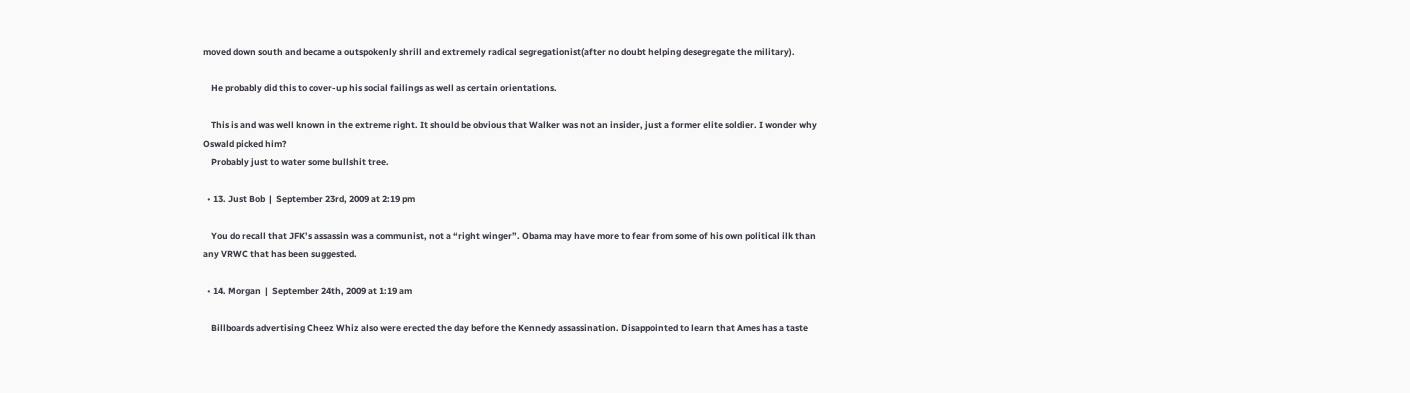moved down south and became a outspokenly shrill and extremely radical segregationist(after no doubt helping desegregate the military).

    He probably did this to cover-up his social failings as well as certain orientations.

    This is and was well known in the extreme right. It should be obvious that Walker was not an insider, just a former elite soldier. I wonder why Oswald picked him?
    Probably just to water some bullshit tree.

  • 13. Just Bob  |  September 23rd, 2009 at 2:19 pm

    You do recall that JFK’s assassin was a communist, not a “right winger”. Obama may have more to fear from some of his own political ilk than any VRWC that has been suggested.

  • 14. Morgan  |  September 24th, 2009 at 1:19 am

    Billboards advertising Cheez Whiz also were erected the day before the Kennedy assassination. Disappointed to learn that Ames has a taste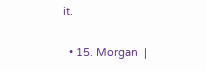it.

  • 15. Morgan  |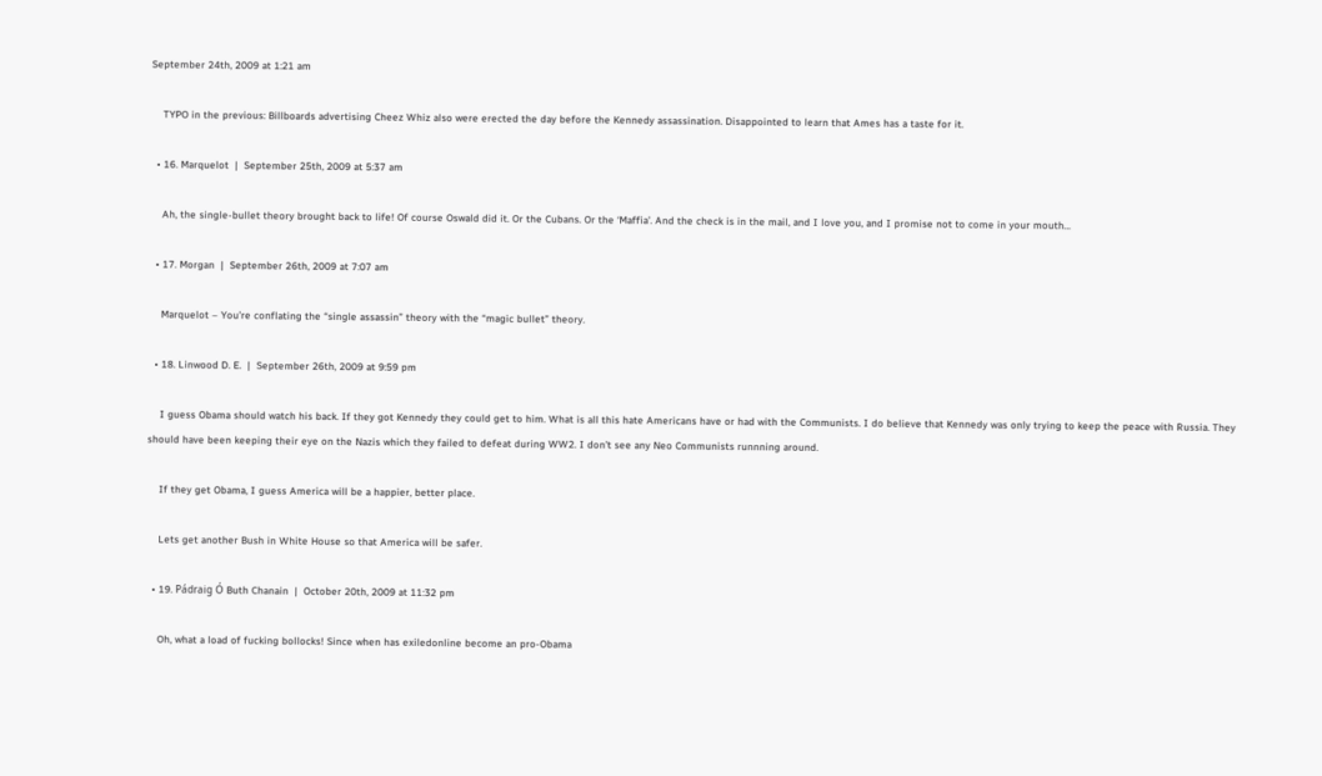September 24th, 2009 at 1:21 am

    TYPO in the previous: Billboards advertising Cheez Whiz also were erected the day before the Kennedy assassination. Disappointed to learn that Ames has a taste for it.

  • 16. Marquelot  |  September 25th, 2009 at 5:37 am

    Ah, the single-bullet theory brought back to life! Of course Oswald did it. Or the Cubans. Or the ‘Maffia’. And the check is in the mail, and I love you, and I promise not to come in your mouth…

  • 17. Morgan  |  September 26th, 2009 at 7:07 am

    Marquelot – You’re conflating the “single assassin” theory with the “magic bullet” theory.

  • 18. Linwood D. E.  |  September 26th, 2009 at 9:59 pm

    I guess Obama should watch his back. If they got Kennedy they could get to him. What is all this hate Americans have or had with the Communists. I do believe that Kennedy was only trying to keep the peace with Russia. They should have been keeping their eye on the Nazis which they failed to defeat during WW2. I don’t see any Neo Communists runnning around.

    If they get Obama, I guess America will be a happier, better place.

    Lets get another Bush in White House so that America will be safer.

  • 19. Pádraig Ó Buth Chanain  |  October 20th, 2009 at 11:32 pm

    Oh, what a load of fucking bollocks! Since when has exiledonline become an pro-Obama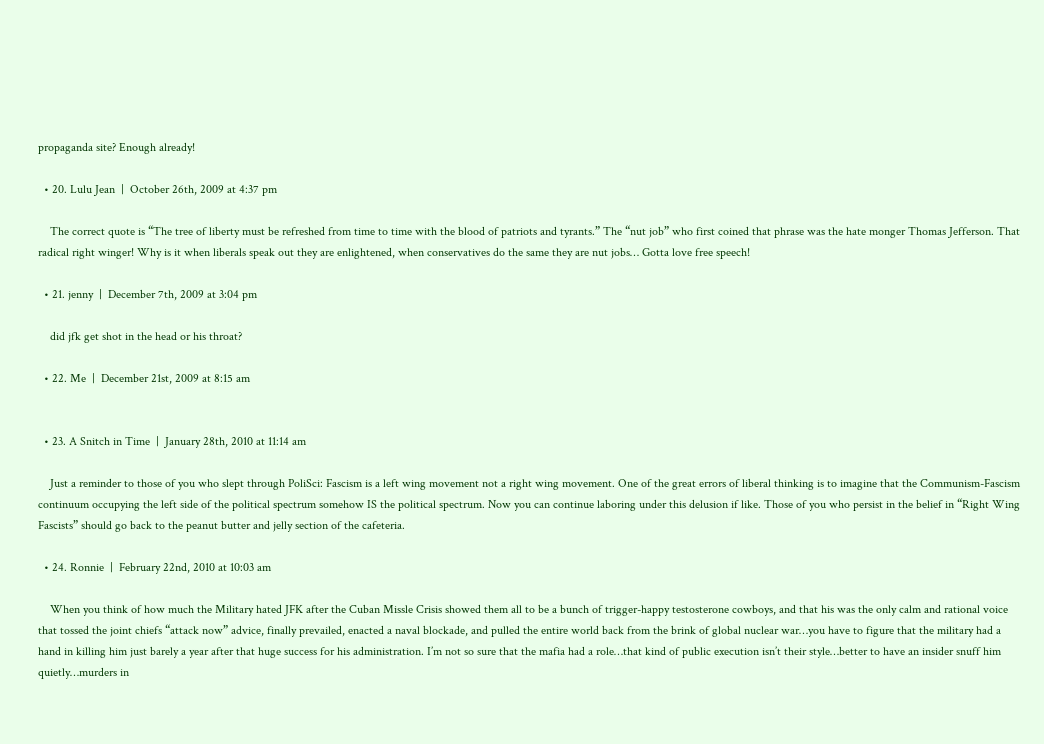propaganda site? Enough already!

  • 20. Lulu Jean  |  October 26th, 2009 at 4:37 pm

    The correct quote is “The tree of liberty must be refreshed from time to time with the blood of patriots and tyrants.” The “nut job” who first coined that phrase was the hate monger Thomas Jefferson. That radical right winger! Why is it when liberals speak out they are enlightened, when conservatives do the same they are nut jobs… Gotta love free speech!

  • 21. jenny  |  December 7th, 2009 at 3:04 pm

    did jfk get shot in the head or his throat?

  • 22. Me  |  December 21st, 2009 at 8:15 am


  • 23. A Snitch in Time  |  January 28th, 2010 at 11:14 am

    Just a reminder to those of you who slept through PoliSci: Fascism is a left wing movement not a right wing movement. One of the great errors of liberal thinking is to imagine that the Communism-Fascism continuum occupying the left side of the political spectrum somehow IS the political spectrum. Now you can continue laboring under this delusion if like. Those of you who persist in the belief in “Right Wing Fascists” should go back to the peanut butter and jelly section of the cafeteria.

  • 24. Ronnie  |  February 22nd, 2010 at 10:03 am

    When you think of how much the Military hated JFK after the Cuban Missle Crisis showed them all to be a bunch of trigger-happy testosterone cowboys, and that his was the only calm and rational voice that tossed the joint chiefs “attack now” advice, finally prevailed, enacted a naval blockade, and pulled the entire world back from the brink of global nuclear war…you have to figure that the military had a hand in killing him just barely a year after that huge success for his administration. I’m not so sure that the mafia had a role…that kind of public execution isn’t their style…better to have an insider snuff him quietly…murders in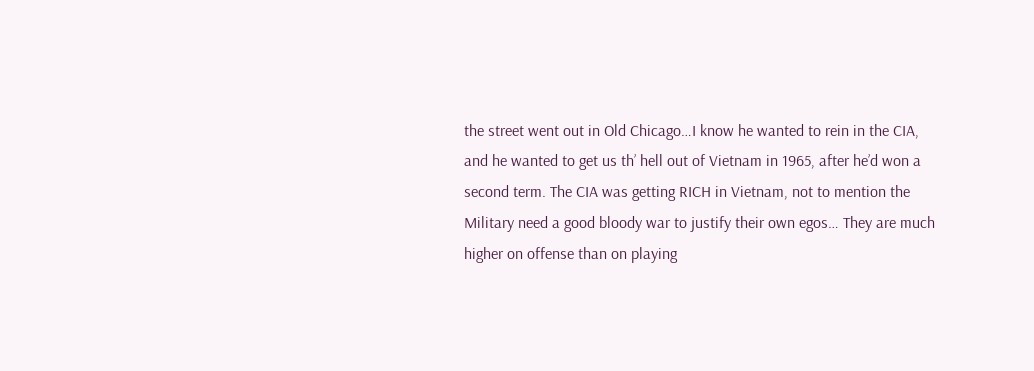the street went out in Old Chicago…I know he wanted to rein in the CIA, and he wanted to get us th’ hell out of Vietnam in 1965, after he’d won a second term. The CIA was getting RICH in Vietnam, not to mention the Military need a good bloody war to justify their own egos… They are much higher on offense than on playing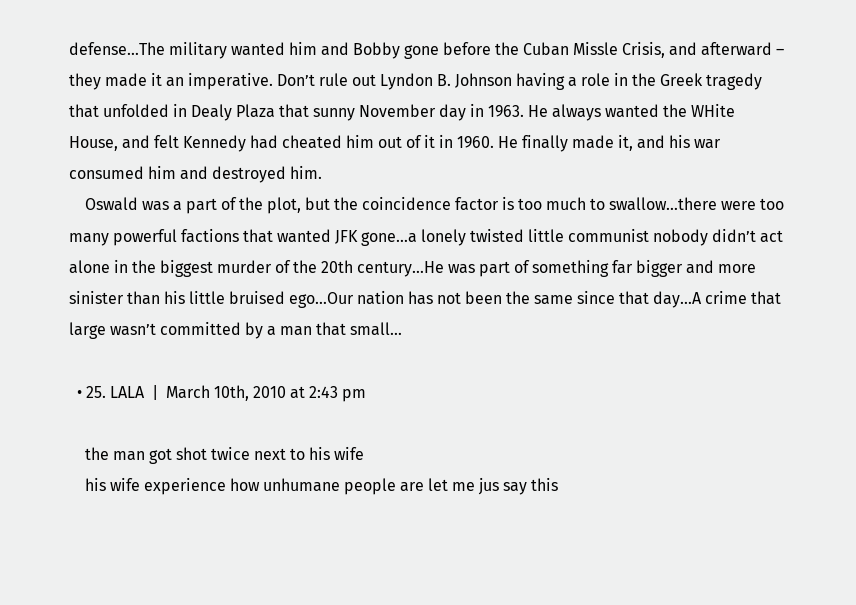defense…The military wanted him and Bobby gone before the Cuban Missle Crisis, and afterward – they made it an imperative. Don’t rule out Lyndon B. Johnson having a role in the Greek tragedy that unfolded in Dealy Plaza that sunny November day in 1963. He always wanted the WHite House, and felt Kennedy had cheated him out of it in 1960. He finally made it, and his war consumed him and destroyed him.
    Oswald was a part of the plot, but the coincidence factor is too much to swallow…there were too many powerful factions that wanted JFK gone…a lonely twisted little communist nobody didn’t act alone in the biggest murder of the 20th century…He was part of something far bigger and more sinister than his little bruised ego…Our nation has not been the same since that day…A crime that large wasn’t committed by a man that small…

  • 25. LALA  |  March 10th, 2010 at 2:43 pm

    the man got shot twice next to his wife
    his wife experience how unhumane people are let me jus say this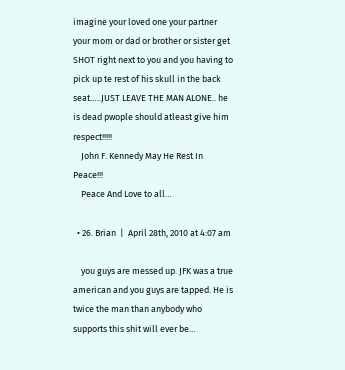imagine your loved one your partner your mom or dad or brother or sister get SHOT right next to you and you having to pick up te rest of his skull in the back seat…..JUST LEAVE THE MAN ALONE.. he is dead pwople should atleast give him respect!!!!!
    John F. Kennedy May He Rest In Peace!!!
    Peace And Love to all…

  • 26. Brian  |  April 28th, 2010 at 4:07 am

    you guys are messed up. JFK was a true american and you guys are tapped. He is twice the man than anybody who supports this shit will ever be…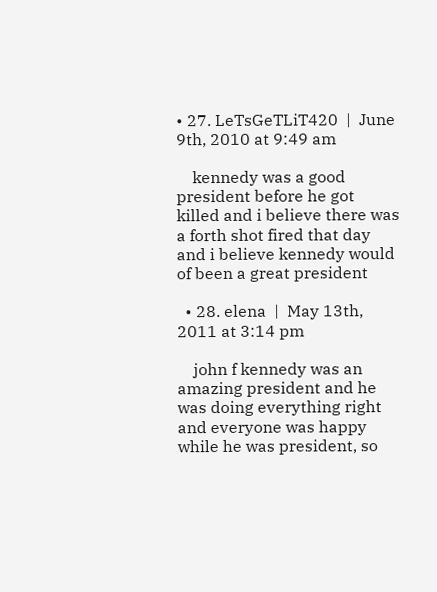• 27. LeTsGeTLiT420  |  June 9th, 2010 at 9:49 am

    kennedy was a good president before he got killed and i believe there was a forth shot fired that day and i believe kennedy would of been a great president

  • 28. elena  |  May 13th, 2011 at 3:14 pm

    john f kennedy was an amazing president and he was doing everything right and everyone was happy while he was president, so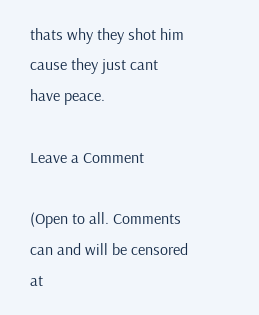thats why they shot him cause they just cant have peace.

Leave a Comment

(Open to all. Comments can and will be censored at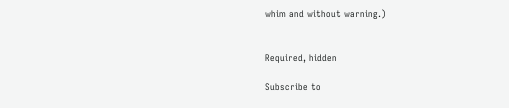whim and without warning.)


Required, hidden

Subscribe to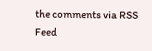the comments via RSS Feed